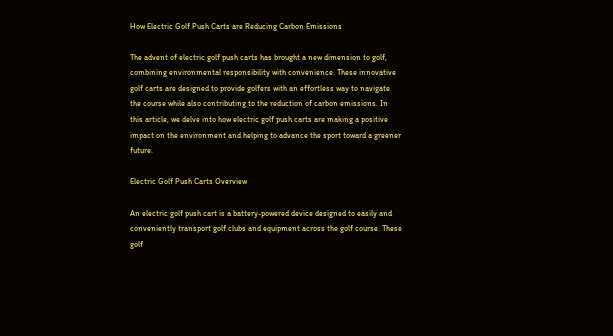How Electric Golf Push Carts are Reducing Carbon Emissions

The advent of electric golf push carts has brought a new dimension to golf, combining environmental responsibility with convenience. These innovative golf carts are designed to provide golfers with an effortless way to navigate the course while also contributing to the reduction of carbon emissions. In this article, we delve into how electric golf push carts are making a positive impact on the environment and helping to advance the sport toward a greener future.

Electric Golf Push Carts Overview

An electric golf push cart is a battery-powered device designed to easily and conveniently transport golf clubs and equipment across the golf course. These golf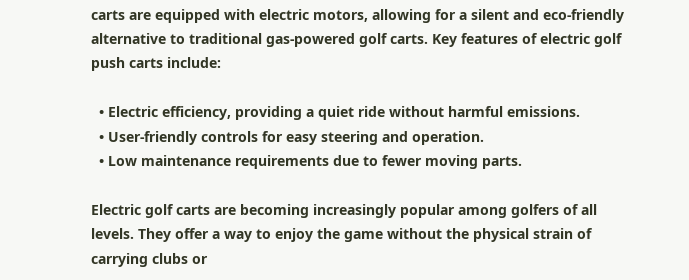carts are equipped with electric motors, allowing for a silent and eco-friendly alternative to traditional gas-powered golf carts. Key features of electric golf push carts include:

  • Electric efficiency, providing a quiet ride without harmful emissions.
  • User-friendly controls for easy steering and operation.
  • Low maintenance requirements due to fewer moving parts.

Electric golf carts are becoming increasingly popular among golfers of all levels. They offer a way to enjoy the game without the physical strain of carrying clubs or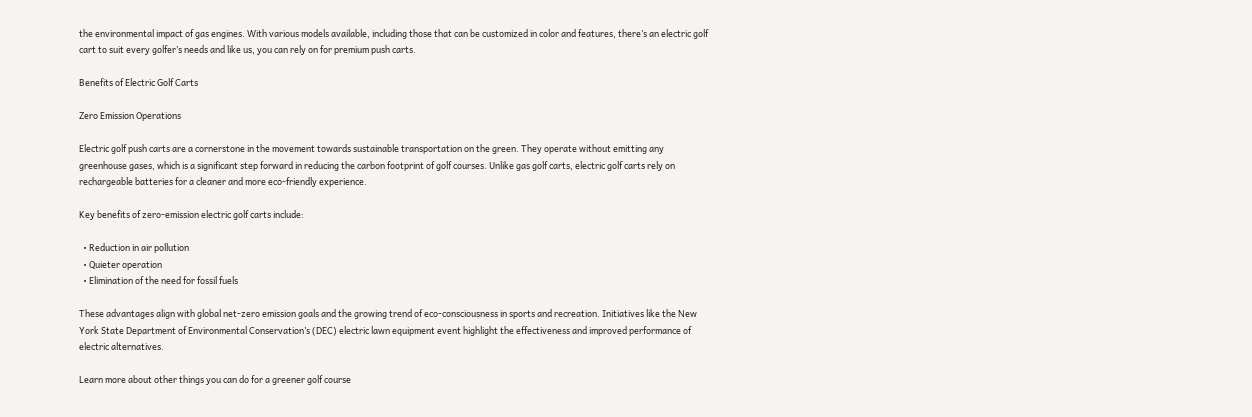the environmental impact of gas engines. With various models available, including those that can be customized in color and features, there’s an electric golf cart to suit every golfer’s needs and like us, you can rely on for premium push carts.

Benefits of Electric Golf Carts

Zero Emission Operations

Electric golf push carts are a cornerstone in the movement towards sustainable transportation on the green. They operate without emitting any greenhouse gases, which is a significant step forward in reducing the carbon footprint of golf courses. Unlike gas golf carts, electric golf carts rely on rechargeable batteries for a cleaner and more eco-friendly experience.

Key benefits of zero-emission electric golf carts include:

  • Reduction in air pollution
  • Quieter operation
  • Elimination of the need for fossil fuels

These advantages align with global net-zero emission goals and the growing trend of eco-consciousness in sports and recreation. Initiatives like the New York State Department of Environmental Conservation’s (DEC) electric lawn equipment event highlight the effectiveness and improved performance of electric alternatives.

Learn more about other things you can do for a greener golf course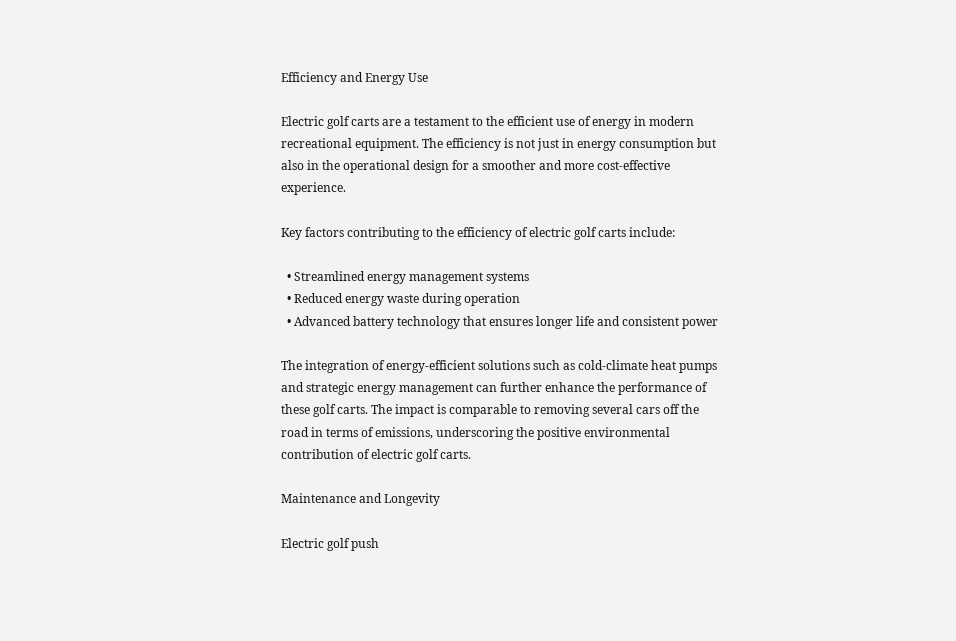Efficiency and Energy Use

Electric golf carts are a testament to the efficient use of energy in modern recreational equipment. The efficiency is not just in energy consumption but also in the operational design for a smoother and more cost-effective experience.

Key factors contributing to the efficiency of electric golf carts include:

  • Streamlined energy management systems
  • Reduced energy waste during operation
  • Advanced battery technology that ensures longer life and consistent power

The integration of energy-efficient solutions such as cold-climate heat pumps and strategic energy management can further enhance the performance of these golf carts. The impact is comparable to removing several cars off the road in terms of emissions, underscoring the positive environmental contribution of electric golf carts.

Maintenance and Longevity

Electric golf push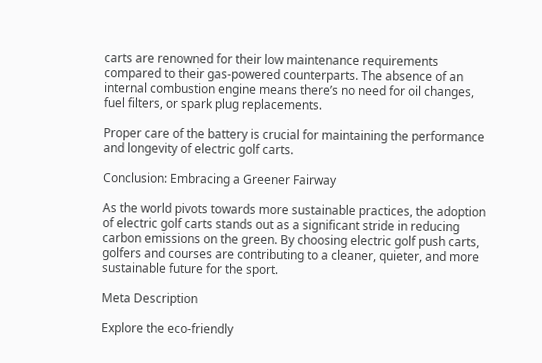carts are renowned for their low maintenance requirements compared to their gas-powered counterparts. The absence of an internal combustion engine means there’s no need for oil changes, fuel filters, or spark plug replacements.

Proper care of the battery is crucial for maintaining the performance and longevity of electric golf carts.

Conclusion: Embracing a Greener Fairway

As the world pivots towards more sustainable practices, the adoption of electric golf carts stands out as a significant stride in reducing carbon emissions on the green. By choosing electric golf push carts, golfers and courses are contributing to a cleaner, quieter, and more sustainable future for the sport.

Meta Description

Explore the eco-friendly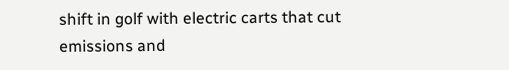shift in golf with electric carts that cut emissions and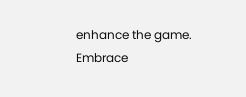enhance the game. Embrace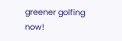greener golfing now!